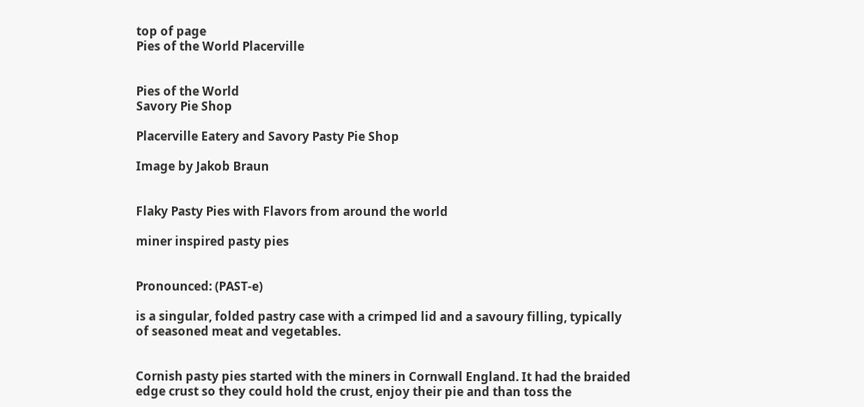top of page
Pies of the World Placerville


Pies of the World
Savory Pie Shop

Placerville Eatery and Savory Pasty Pie Shop

Image by Jakob Braun


Flaky Pasty Pies with Flavors from around the world

miner inspired pasty pies


Pronounced: (PAST-e)

is a singular, folded pastry case with a crimped lid and a savoury filling, typically of seasoned meat and vegetables.


Cornish pasty pies started with the miners in Cornwall England. It had the braided edge crust so they could hold the crust, enjoy their pie and than toss the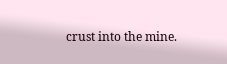crust into the mine.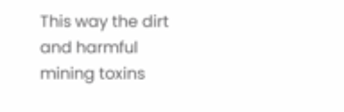This way the dirt and harmful mining toxins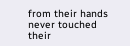from their hands never touched their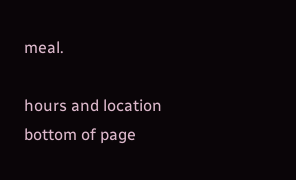meal.

hours and location
bottom of page